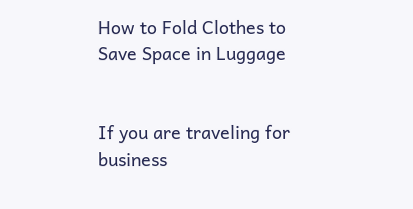How to Fold Clothes to Save Space in Luggage


If you are traveling for business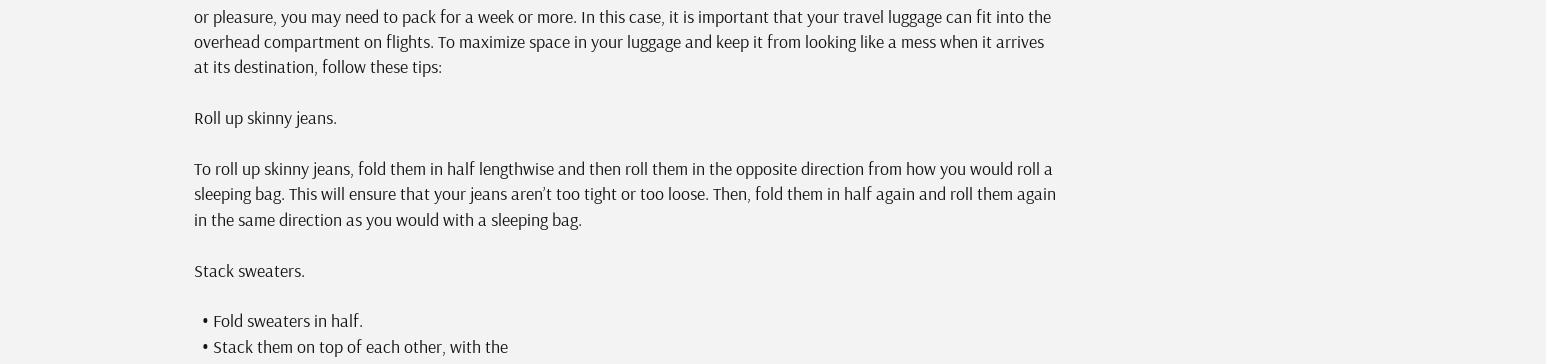or pleasure, you may need to pack for a week or more. In this case, it is important that your travel luggage can fit into the overhead compartment on flights. To maximize space in your luggage and keep it from looking like a mess when it arrives at its destination, follow these tips:

Roll up skinny jeans.

To roll up skinny jeans, fold them in half lengthwise and then roll them in the opposite direction from how you would roll a sleeping bag. This will ensure that your jeans aren’t too tight or too loose. Then, fold them in half again and roll them again in the same direction as you would with a sleeping bag.

Stack sweaters.

  • Fold sweaters in half.
  • Stack them on top of each other, with the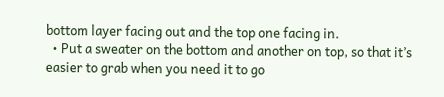bottom layer facing out and the top one facing in.
  • Put a sweater on the bottom and another on top, so that it’s easier to grab when you need it to go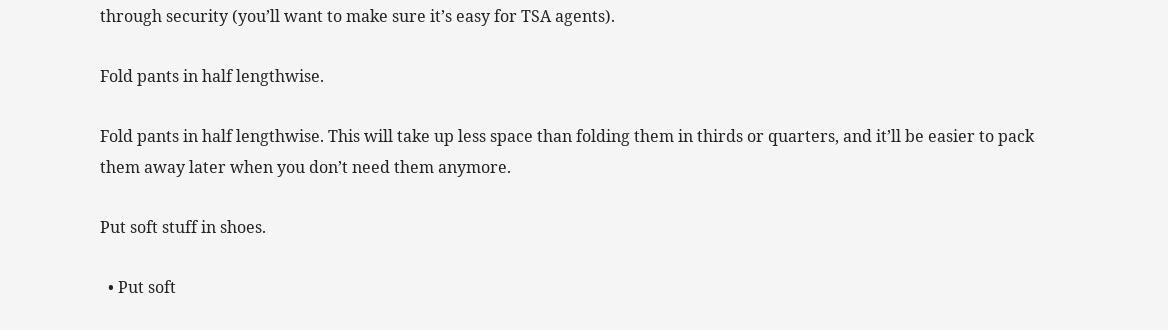through security (you’ll want to make sure it’s easy for TSA agents).

Fold pants in half lengthwise.

Fold pants in half lengthwise. This will take up less space than folding them in thirds or quarters, and it’ll be easier to pack them away later when you don’t need them anymore.

Put soft stuff in shoes.

  • Put soft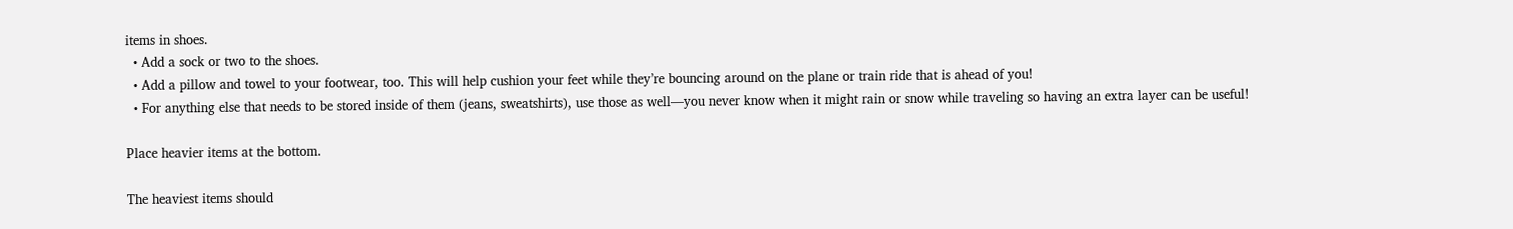items in shoes.
  • Add a sock or two to the shoes.
  • Add a pillow and towel to your footwear, too. This will help cushion your feet while they’re bouncing around on the plane or train ride that is ahead of you!
  • For anything else that needs to be stored inside of them (jeans, sweatshirts), use those as well—you never know when it might rain or snow while traveling so having an extra layer can be useful!

Place heavier items at the bottom.

The heaviest items should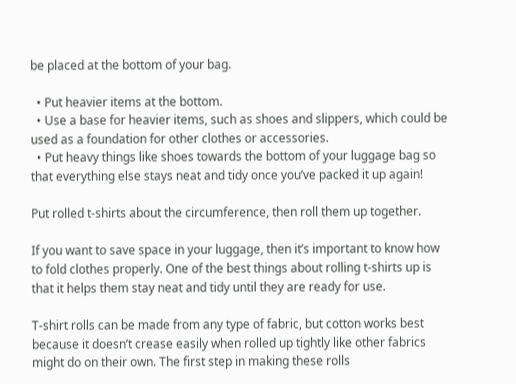be placed at the bottom of your bag.

  • Put heavier items at the bottom.
  • Use a base for heavier items, such as shoes and slippers, which could be used as a foundation for other clothes or accessories.
  • Put heavy things like shoes towards the bottom of your luggage bag so that everything else stays neat and tidy once you’ve packed it up again!

Put rolled t-shirts about the circumference, then roll them up together.

If you want to save space in your luggage, then it’s important to know how to fold clothes properly. One of the best things about rolling t-shirts up is that it helps them stay neat and tidy until they are ready for use.

T-shirt rolls can be made from any type of fabric, but cotton works best because it doesn’t crease easily when rolled up tightly like other fabrics might do on their own. The first step in making these rolls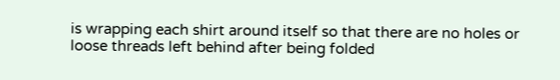is wrapping each shirt around itself so that there are no holes or loose threads left behind after being folded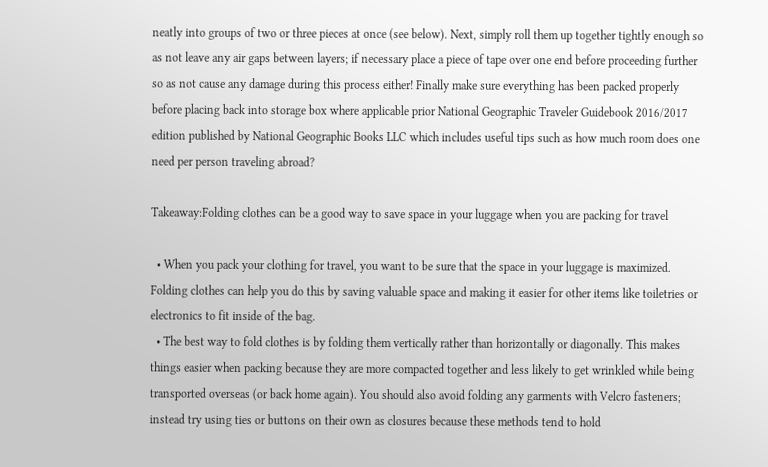neatly into groups of two or three pieces at once (see below). Next, simply roll them up together tightly enough so as not leave any air gaps between layers; if necessary place a piece of tape over one end before proceeding further so as not cause any damage during this process either! Finally make sure everything has been packed properly before placing back into storage box where applicable prior National Geographic Traveler Guidebook 2016/2017 edition published by National Geographic Books LLC which includes useful tips such as how much room does one need per person traveling abroad?

Takeaway:Folding clothes can be a good way to save space in your luggage when you are packing for travel

  • When you pack your clothing for travel, you want to be sure that the space in your luggage is maximized. Folding clothes can help you do this by saving valuable space and making it easier for other items like toiletries or electronics to fit inside of the bag.
  • The best way to fold clothes is by folding them vertically rather than horizontally or diagonally. This makes things easier when packing because they are more compacted together and less likely to get wrinkled while being transported overseas (or back home again). You should also avoid folding any garments with Velcro fasteners; instead try using ties or buttons on their own as closures because these methods tend to hold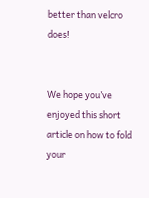better than velcro does!


We hope you’ve enjoyed this short article on how to fold your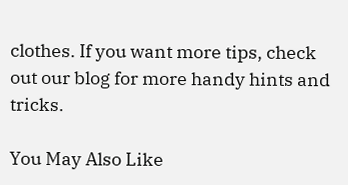clothes. If you want more tips, check out our blog for more handy hints and tricks.

You May Also Like